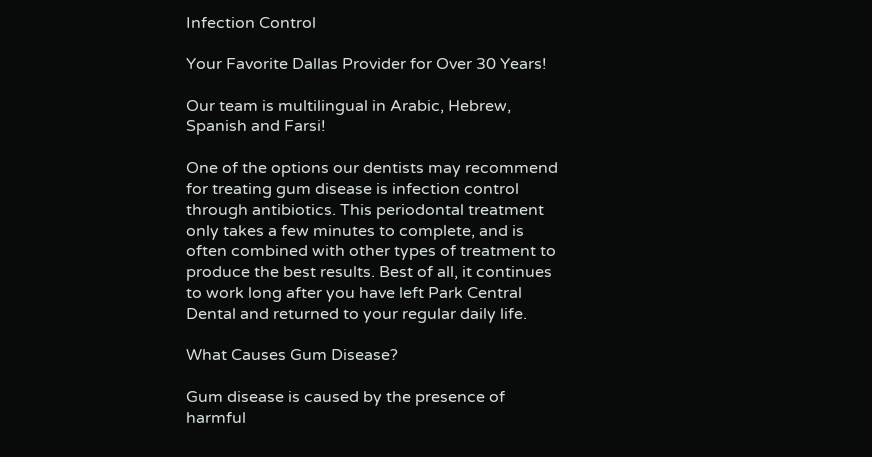Infection Control

Your Favorite Dallas Provider for Over 30 Years!

Our team is multilingual in Arabic, Hebrew, Spanish and Farsi!

One of the options our dentists may recommend for treating gum disease is infection control through antibiotics. This periodontal treatment only takes a few minutes to complete, and is often combined with other types of treatment to produce the best results. Best of all, it continues to work long after you have left Park Central Dental and returned to your regular daily life.

What Causes Gum Disease?

Gum disease is caused by the presence of harmful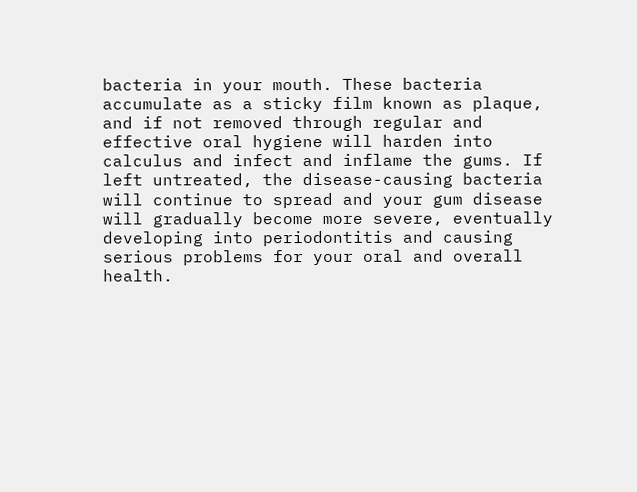bacteria in your mouth. These bacteria accumulate as a sticky film known as plaque, and if not removed through regular and effective oral hygiene will harden into calculus and infect and inflame the gums. If left untreated, the disease-causing bacteria will continue to spread and your gum disease will gradually become more severe, eventually developing into periodontitis and causing serious problems for your oral and overall health.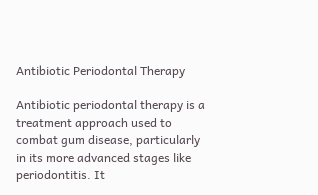Antibiotic Periodontal Therapy

Antibiotic periodontal therapy is a treatment approach used to combat gum disease, particularly in its more advanced stages like periodontitis. It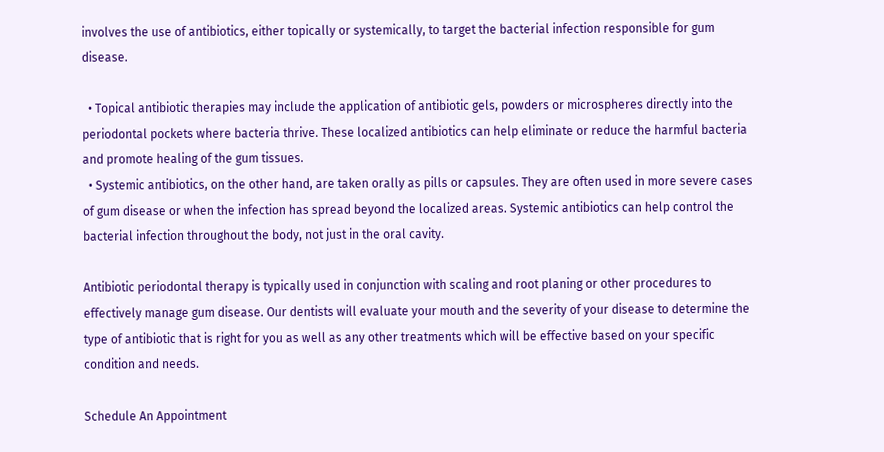involves the use of antibiotics, either topically or systemically, to target the bacterial infection responsible for gum disease.

  • Topical antibiotic therapies may include the application of antibiotic gels, powders or microspheres directly into the periodontal pockets where bacteria thrive. These localized antibiotics can help eliminate or reduce the harmful bacteria and promote healing of the gum tissues.
  • Systemic antibiotics, on the other hand, are taken orally as pills or capsules. They are often used in more severe cases of gum disease or when the infection has spread beyond the localized areas. Systemic antibiotics can help control the bacterial infection throughout the body, not just in the oral cavity.

Antibiotic periodontal therapy is typically used in conjunction with scaling and root planing or other procedures to effectively manage gum disease. Our dentists will evaluate your mouth and the severity of your disease to determine the type of antibiotic that is right for you as well as any other treatments which will be effective based on your specific condition and needs.

Schedule An Appointment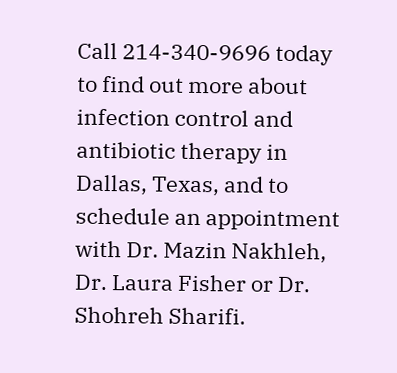Call 214-340-9696 today to find out more about infection control and antibiotic therapy in Dallas, Texas, and to schedule an appointment with Dr. Mazin Nakhleh, Dr. Laura Fisher or Dr. Shohreh Sharifi.